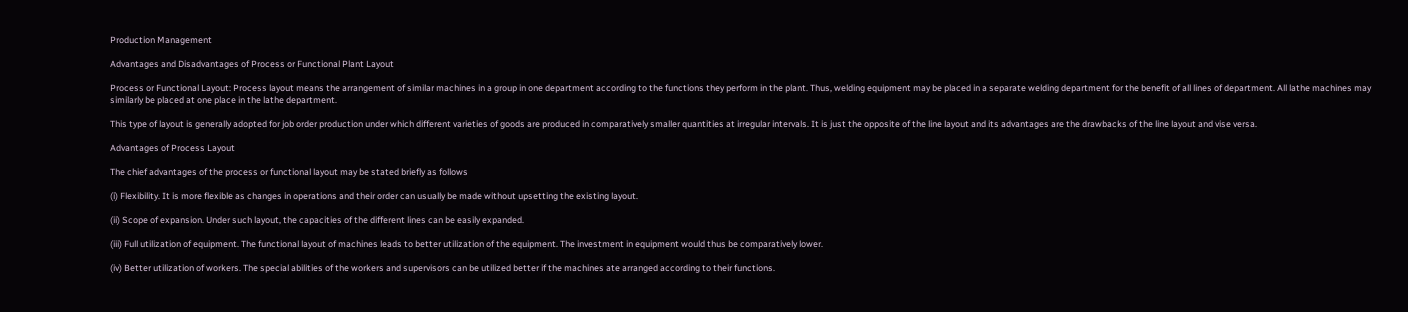Production Management

Advantages and Disadvantages of Process or Functional Plant Layout

Process or Functional Layout: Process layout means the arrangement of similar machines in a group in one department according to the functions they perform in the plant. Thus, welding equipment may be placed in a separate welding department for the benefit of all lines of department. All lathe machines may similarly be placed at one place in the lathe department.

This type of layout is generally adopted for job order production under which different varieties of goods are produced in comparatively smaller quantities at irregular intervals. It is just the opposite of the line layout and its advantages are the drawbacks of the line layout and vise versa.

Advantages of Process Layout

The chief advantages of the process or functional layout may be stated briefly as follows

(i) Flexibility. It is more flexible as changes in operations and their order can usually be made without upsetting the existing layout.

(ii) Scope of expansion. Under such layout, the capacities of the different lines can be easily expanded.

(iii) Full utilization of equipment. The functional layout of machines leads to better utilization of the equipment. The investment in equipment would thus be comparatively lower.

(iv) Better utilization of workers. The special abilities of the workers and supervisors can be utilized better if the machines ate arranged according to their functions.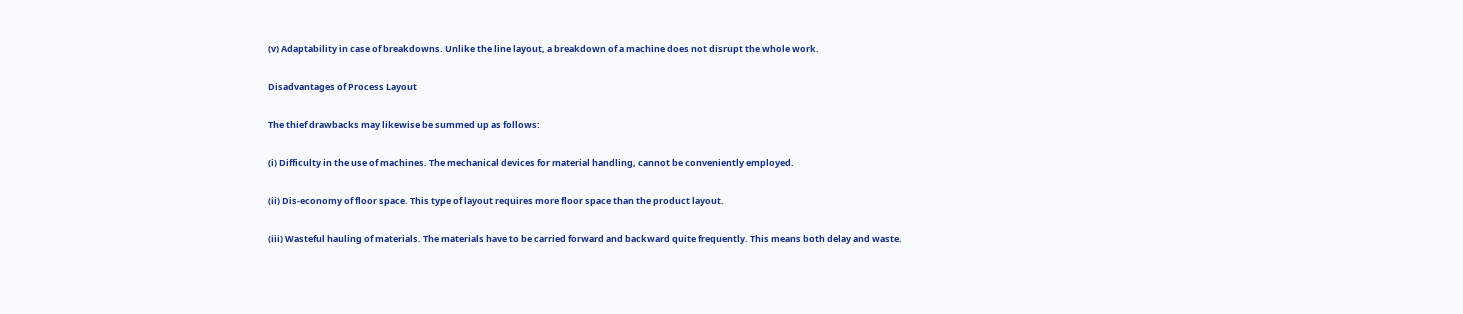(v) Adaptability in case of breakdowns. Unlike the line layout, a breakdown of a machine does not disrupt the whole work.

Disadvantages of Process Layout

The thief drawbacks may likewise be summed up as follows:

(i) Difficulty in the use of machines. The mechanical devices for material handling, cannot be conveniently employed.

(ii) Dis-economy of floor space. This type of layout requires more floor space than the product layout.

(iii) Wasteful hauling of materials. The materials have to be carried forward and backward quite frequently. This means both delay and waste.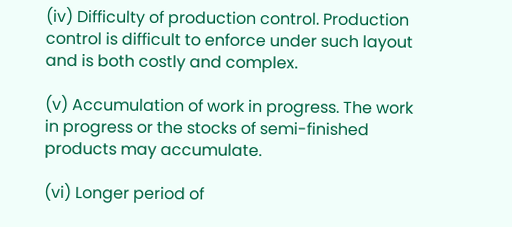(iv) Difficulty of production control. Production control is difficult to enforce under such layout and is both costly and complex.

(v) Accumulation of work in progress. The work in progress or the stocks of semi-finished products may accumulate.

(vi) Longer period of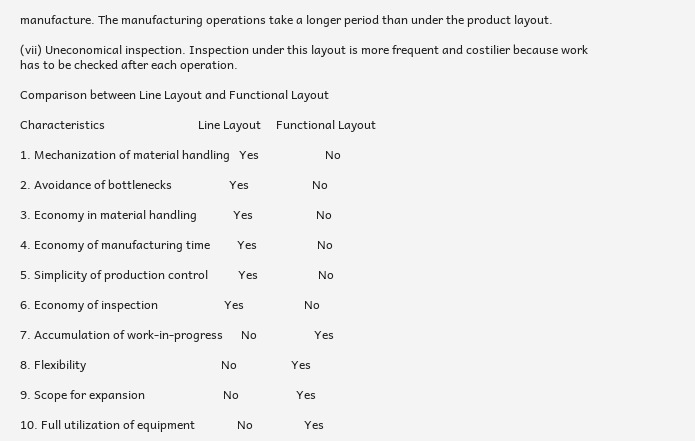manufacture. The manufacturing operations take a longer period than under the product layout.

(vii) Uneconomical inspection. Inspection under this layout is more frequent and costilier because work has to be checked after each operation.

Comparison between Line Layout and Functional Layout

Characteristics                               Line Layout     Functional Layout

1. Mechanization of material handling   Yes                      No

2. Avoidance of bottlenecks                   Yes                     No

3. Economy in material handling            Yes                     No

4. Economy of manufacturing time         Yes                    No

5. Simplicity of production control          Yes                    No

6. Economy of inspection                      Yes                    No

7. Accumulation of work-in-progress      No                   Yes

8. Flexibility                                             No                  Yes

9. Scope for expansion                          No                   Yes

10. Full utilization of equipment              No                 Yes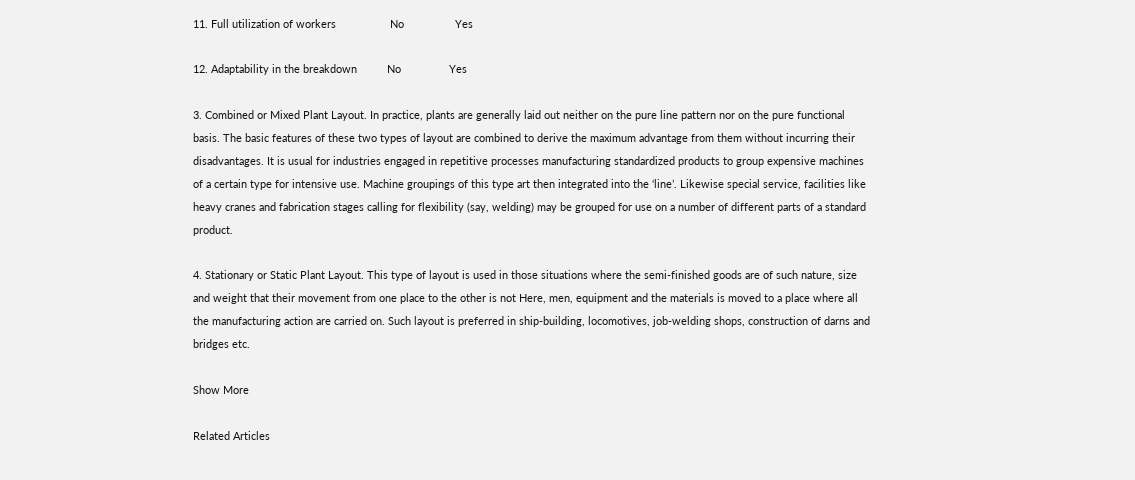11. Full utilization of workers                  No                 Yes

12. Adaptability in the breakdown          No                Yes

3. Combined or Mixed Plant Layout. In practice, plants are generally laid out neither on the pure line pattern nor on the pure functional basis. The basic features of these two types of layout are combined to derive the maximum advantage from them without incurring their disadvantages. It is usual for industries engaged in repetitive processes manufacturing standardized products to group expensive machines of a certain type for intensive use. Machine groupings of this type art then integrated into the ‘line’. Likewise special service, facilities like heavy cranes and fabrication stages calling for flexibility (say, welding) may be grouped for use on a number of different parts of a standard product.

4. Stationary or Static Plant Layout. This type of layout is used in those situations where the semi-finished goods are of such nature, size and weight that their movement from one place to the other is not Here, men, equipment and the materials is moved to a place where all the manufacturing action are carried on. Such layout is preferred in ship-building, locomotives, job-welding shops, construction of darns and bridges etc.

Show More

Related Articles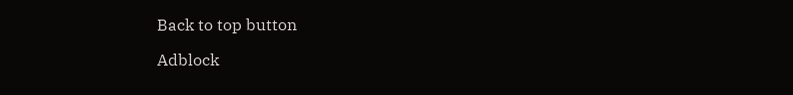Back to top button

Adblock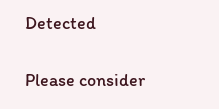Detected

Please consider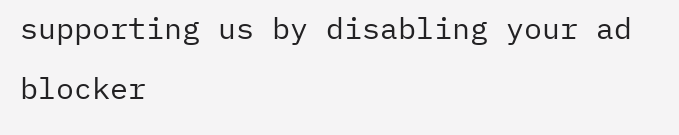supporting us by disabling your ad blocker